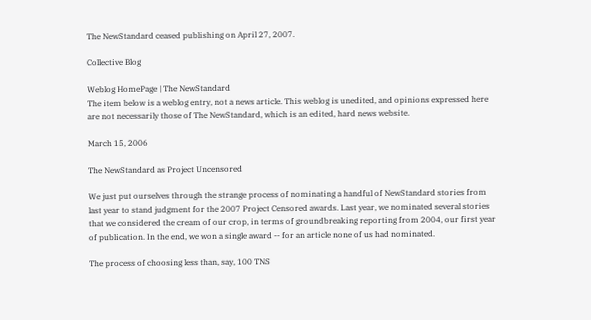The NewStandard ceased publishing on April 27, 2007.

Collective Blog

Weblog HomePage | The NewStandard
The item below is a weblog entry, not a news article. This weblog is unedited, and opinions expressed here are not necessarily those of The NewStandard, which is an edited, hard news website.

March 15, 2006

The NewStandard as Project Uncensored

We just put ourselves through the strange process of nominating a handful of NewStandard stories from last year to stand judgment for the 2007 Project Censored awards. Last year, we nominated several stories that we considered the cream of our crop, in terms of groundbreaking reporting from 2004, our first year of publication. In the end, we won a single award -- for an article none of us had nominated.

The process of choosing less than, say, 100 TNS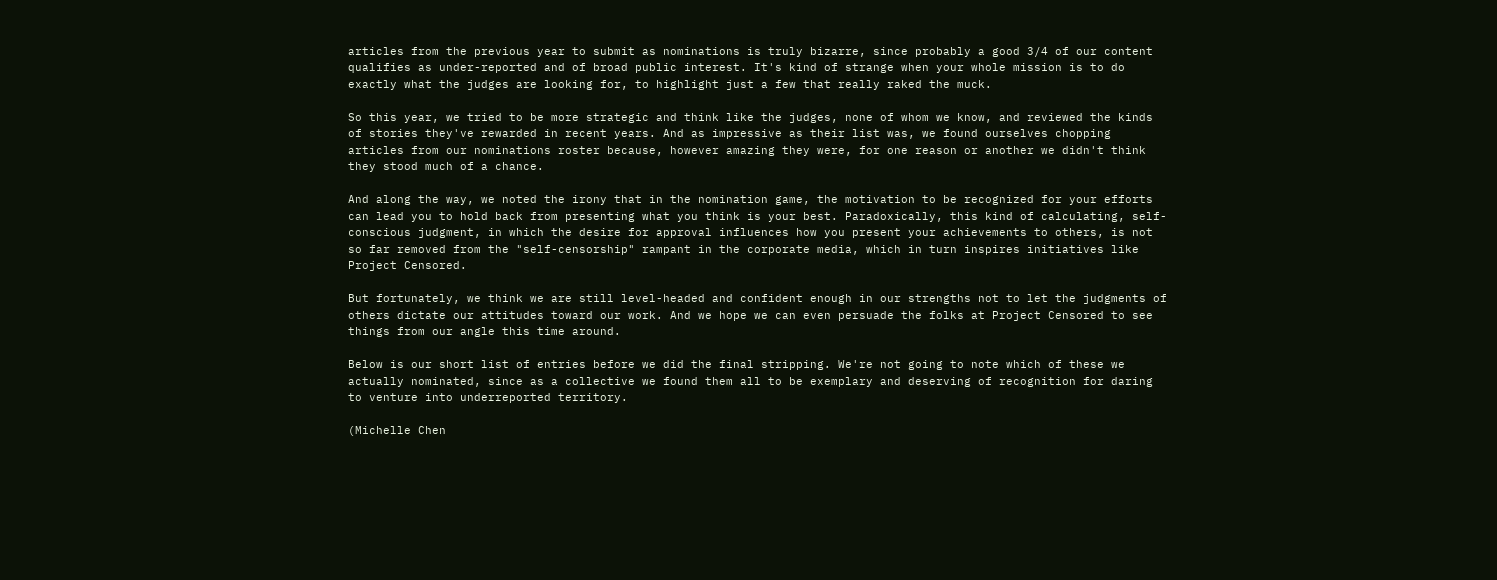articles from the previous year to submit as nominations is truly bizarre, since probably a good 3/4 of our content qualifies as under-reported and of broad public interest. It's kind of strange when your whole mission is to do exactly what the judges are looking for, to highlight just a few that really raked the muck.

So this year, we tried to be more strategic and think like the judges, none of whom we know, and reviewed the kinds of stories they've rewarded in recent years. And as impressive as their list was, we found ourselves chopping articles from our nominations roster because, however amazing they were, for one reason or another we didn't think they stood much of a chance.

And along the way, we noted the irony that in the nomination game, the motivation to be recognized for your efforts can lead you to hold back from presenting what you think is your best. Paradoxically, this kind of calculating, self-conscious judgment, in which the desire for approval influences how you present your achievements to others, is not so far removed from the "self-censorship" rampant in the corporate media, which in turn inspires initiatives like Project Censored.

But fortunately, we think we are still level-headed and confident enough in our strengths not to let the judgments of others dictate our attitudes toward our work. And we hope we can even persuade the folks at Project Censored to see things from our angle this time around.

Below is our short list of entries before we did the final stripping. We're not going to note which of these we actually nominated, since as a collective we found them all to be exemplary and deserving of recognition for daring to venture into underreported territory.

(Michelle Chen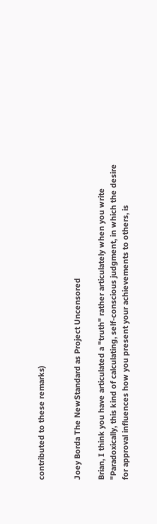contributed to these remarks)


Joey Borda The NewStandard as Project Uncensored

Brian, I think you have articulated a "truth" rather articulately when you write "Paradoxically, this kind of calculating, self-conscious judgment, in which the desire for approval influences how you present your achievements to others, is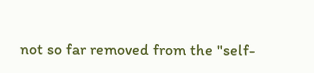not so far removed from the "self-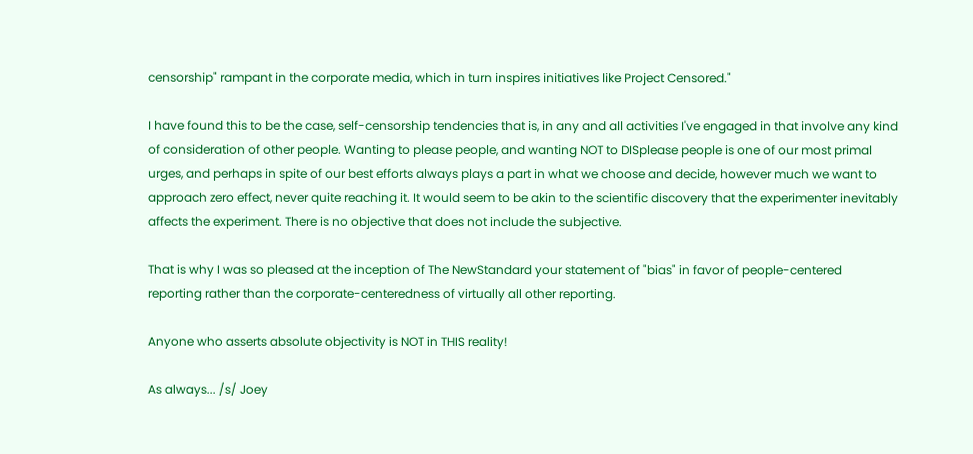censorship" rampant in the corporate media, which in turn inspires initiatives like Project Censored."

I have found this to be the case, self-censorship tendencies that is, in any and all activities I've engaged in that involve any kind of consideration of other people. Wanting to please people, and wanting NOT to DISplease people is one of our most primal urges, and perhaps in spite of our best efforts always plays a part in what we choose and decide, however much we want to approach zero effect, never quite reaching it. It would seem to be akin to the scientific discovery that the experimenter inevitably affects the experiment. There is no objective that does not include the subjective.

That is why I was so pleased at the inception of The NewStandard your statement of "bias" in favor of people-centered reporting rather than the corporate-centeredness of virtually all other reporting.

Anyone who asserts absolute objectivity is NOT in THIS reality!

As always... /s/ Joey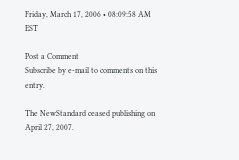Friday, March 17, 2006 • 08:09:58 AM EST

Post a Comment
Subscribe by e-mail to comments on this entry.

The NewStandard ceased publishing on April 27, 2007.